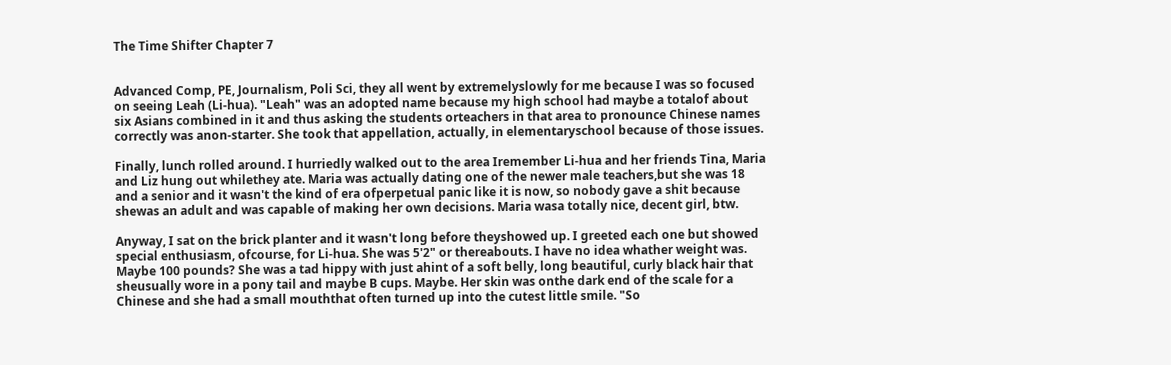The Time Shifter Chapter 7


Advanced Comp, PE, Journalism, Poli Sci, they all went by extremelyslowly for me because I was so focused on seeing Leah (Li-hua). "Leah" was an adopted name because my high school had maybe a totalof about six Asians combined in it and thus asking the students orteachers in that area to pronounce Chinese names correctly was anon-starter. She took that appellation, actually, in elementaryschool because of those issues.

Finally, lunch rolled around. I hurriedly walked out to the area Iremember Li-hua and her friends Tina, Maria and Liz hung out whilethey ate. Maria was actually dating one of the newer male teachers,but she was 18 and a senior and it wasn't the kind of era ofperpetual panic like it is now, so nobody gave a shit because shewas an adult and was capable of making her own decisions. Maria wasa totally nice, decent girl, btw.

Anyway, I sat on the brick planter and it wasn't long before theyshowed up. I greeted each one but showed special enthusiasm, ofcourse, for Li-hua. She was 5'2" or thereabouts. I have no idea whather weight was. Maybe 100 pounds? She was a tad hippy with just ahint of a soft belly, long beautiful, curly black hair that sheusually wore in a pony tail and maybe B cups. Maybe. Her skin was onthe dark end of the scale for a Chinese and she had a small mouththat often turned up into the cutest little smile. "So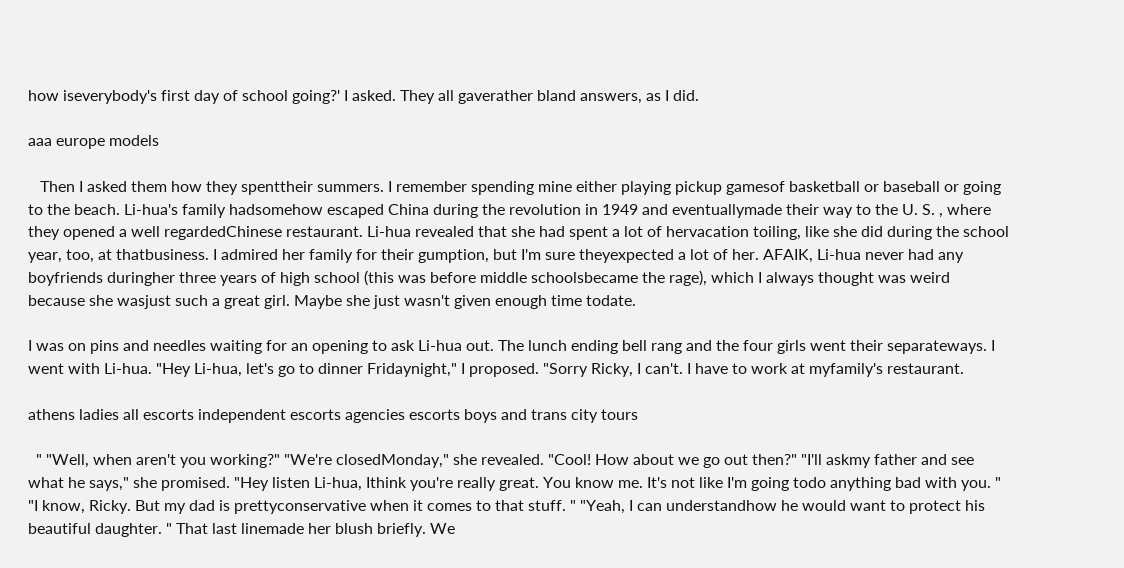how iseverybody's first day of school going?' I asked. They all gaverather bland answers, as I did.

aaa europe models

   Then I asked them how they spenttheir summers. I remember spending mine either playing pickup gamesof basketball or baseball or going to the beach. Li-hua's family hadsomehow escaped China during the revolution in 1949 and eventuallymade their way to the U. S. , where they opened a well regardedChinese restaurant. Li-hua revealed that she had spent a lot of hervacation toiling, like she did during the school year, too, at thatbusiness. I admired her family for their gumption, but I'm sure theyexpected a lot of her. AFAIK, Li-hua never had any boyfriends duringher three years of high school (this was before middle schoolsbecame the rage), which I always thought was weird because she wasjust such a great girl. Maybe she just wasn't given enough time todate.

I was on pins and needles waiting for an opening to ask Li-hua out. The lunch ending bell rang and the four girls went their separateways. I went with Li-hua. "Hey Li-hua, let's go to dinner Fridaynight," I proposed. "Sorry Ricky, I can't. I have to work at myfamily's restaurant.

athens ladies all escorts independent escorts agencies escorts boys and trans city tours

  " "Well, when aren't you working?" "We're closedMonday," she revealed. "Cool! How about we go out then?" "I'll askmy father and see what he says," she promised. "Hey listen Li-hua, Ithink you're really great. You know me. It's not like I'm going todo anything bad with you. " "I know, Ricky. But my dad is prettyconservative when it comes to that stuff. " "Yeah, I can understandhow he would want to protect his beautiful daughter. " That last linemade her blush briefly. We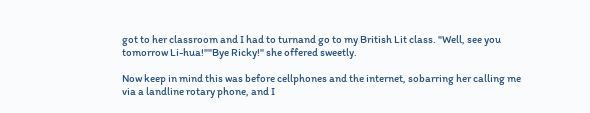got to her classroom and I had to turnand go to my British Lit class. "Well, see you tomorrow Li-hua!""Bye Ricky!" she offered sweetly.

Now keep in mind this was before cellphones and the internet, sobarring her calling me via a landline rotary phone, and I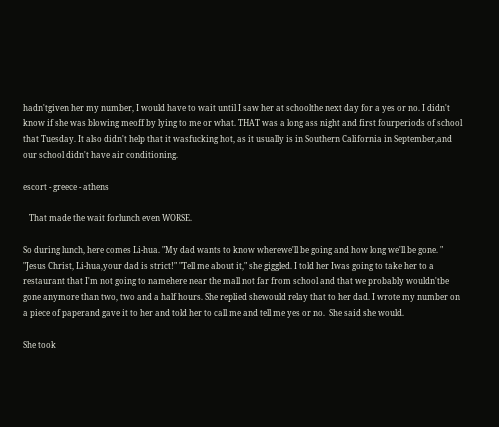hadn'tgiven her my number, I would have to wait until I saw her at schoolthe next day for a yes or no. I didn't know if she was blowing meoff by lying to me or what. THAT was a long ass night and first fourperiods of school that Tuesday. It also didn't help that it wasfucking hot, as it usually is in Southern California in September,and our school didn't have air conditioning.

escort - greece - athens

   That made the wait forlunch even WORSE.

So during lunch, here comes Li-hua. "My dad wants to know wherewe'll be going and how long we'll be gone. " "Jesus Christ, Li-hua,your dad is strict!" "Tell me about it," she giggled. I told her Iwas going to take her to a restaurant that I'm not going to namehere near the mall not far from school and that we probably wouldn'tbe gone anymore than two, two and a half hours. She replied shewould relay that to her dad. I wrote my number on a piece of paperand gave it to her and told her to call me and tell me yes or no.  She said she would.

She took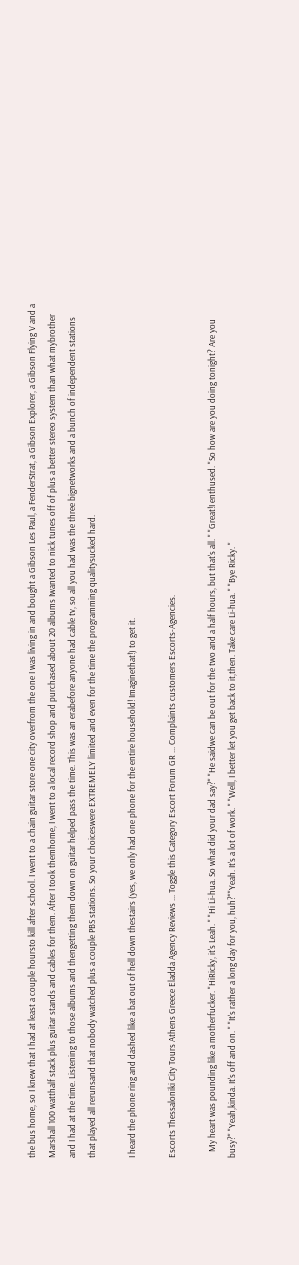the bus home, so I knew that I had at least a couple hoursto kill after school. I went to a chain guitar store one city overfrom the one I was living in and bought a Gibson Les Paul, a FenderStrat, a Gibson Explorer, a Gibson Flying V and a Marshall 100 watthalf stack plus guitar stands and cables for them. After I took themhome, I went to a local record shop and purchased about 20 albums Iwanted to nick tunes off of plus a better stereo system than what mybrother and I had at the time. Listening to those albums and thengetting them down on guitar helped pass the time. This was an erabefore anyone had cable tv, so all you had was the three bignetworks and a bunch of independent stations that played all rerunsand that nobody watched plus a couple PBS stations. So your choiceswere EXTREMELY limited and even for the time the programming qualitysucked hard.

I heard the phone ring and dashed like a bat out of hell down thestairs (yes, we only had one phone for the entire household! Imaginethat!) to get it.

Escorts Thessaloniki City Tours Athens Greece Eladda Agency Reviews ... Toggle this Category Escort Forum GR ... Complaints customers Escorts-Agencies.

   My heart was pounding like a motherfucker. "HiRicky, it's Leah. " "Hi Li-hua. So what did your dad say?" "He saidwe can be out for the two and a half hours, but that's all. " "Great!I enthused. "So how are you doing tonight? Are you busy?" "Yeah,kinda. It's off and on. " "It's rather a long day for you, huh?""Yeah. It's a lot of work. " "Well, I better let you get back to it,then. Take care Li-hua. " "Bye Ricky. "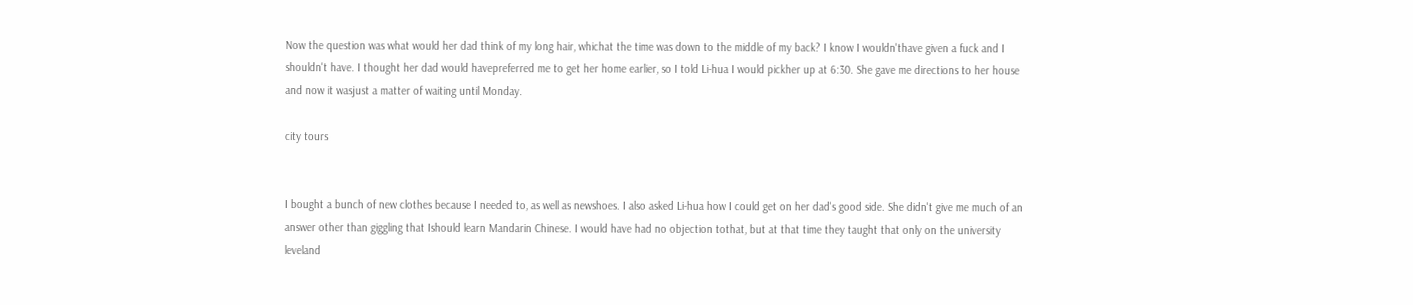Now the question was what would her dad think of my long hair, whichat the time was down to the middle of my back? I know I wouldn'thave given a fuck and I shouldn't have. I thought her dad would havepreferred me to get her home earlier, so I told Li-hua I would pickher up at 6:30. She gave me directions to her house and now it wasjust a matter of waiting until Monday.

city tours


I bought a bunch of new clothes because I needed to, as well as newshoes. I also asked Li-hua how I could get on her dad's good side. She didn't give me much of an answer other than giggling that Ishould learn Mandarin Chinese. I would have had no objection tothat, but at that time they taught that only on the university leveland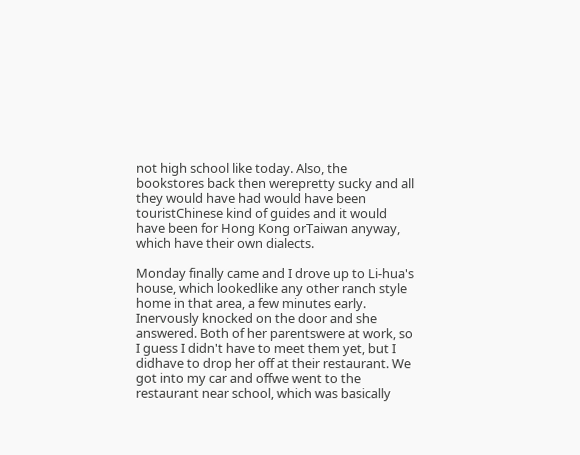not high school like today. Also, the bookstores back then werepretty sucky and all they would have had would have been touristChinese kind of guides and it would have been for Hong Kong orTaiwan anyway, which have their own dialects.

Monday finally came and I drove up to Li-hua's house, which lookedlike any other ranch style home in that area, a few minutes early. Inervously knocked on the door and she answered. Both of her parentswere at work, so I guess I didn't have to meet them yet, but I didhave to drop her off at their restaurant. We got into my car and offwe went to the restaurant near school, which was basically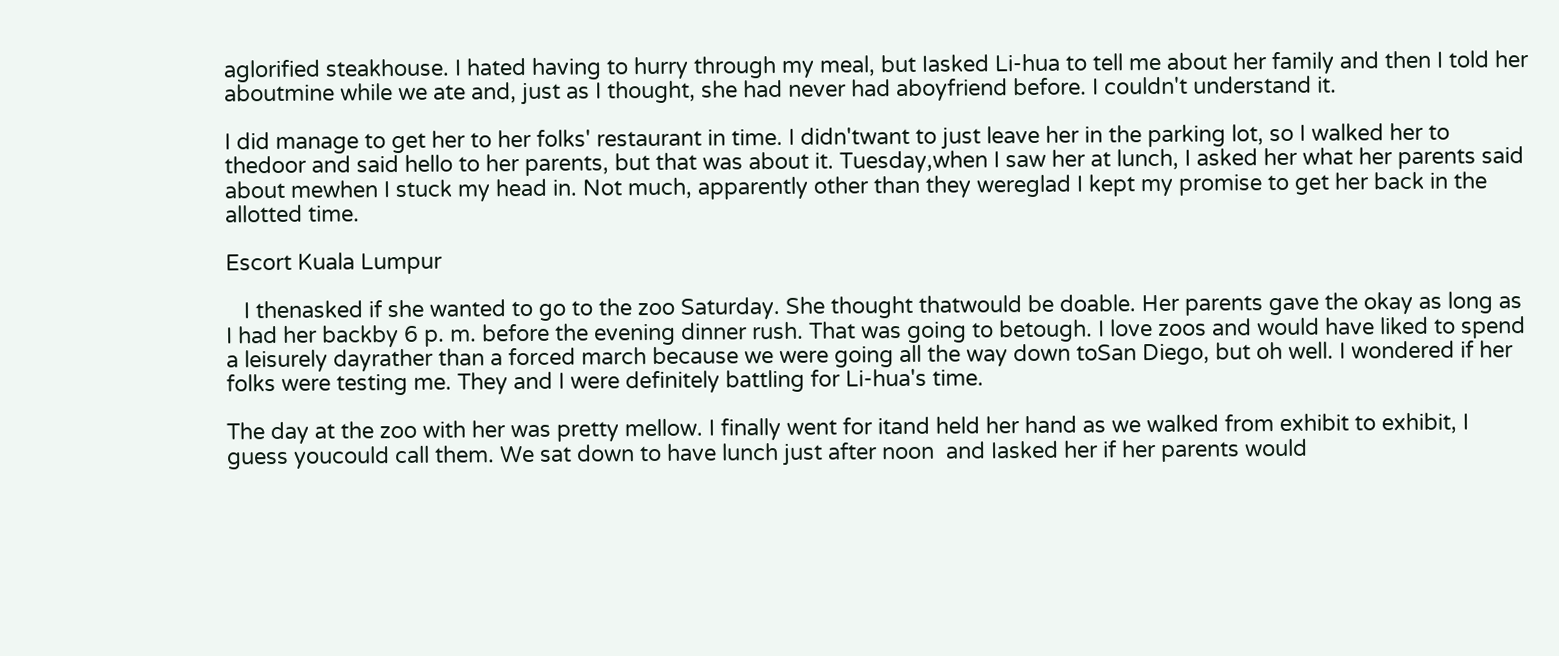aglorified steakhouse. I hated having to hurry through my meal, but Iasked Li-hua to tell me about her family and then I told her aboutmine while we ate and, just as I thought, she had never had aboyfriend before. I couldn't understand it.

I did manage to get her to her folks' restaurant in time. I didn'twant to just leave her in the parking lot, so I walked her to thedoor and said hello to her parents, but that was about it. Tuesday,when I saw her at lunch, I asked her what her parents said about mewhen I stuck my head in. Not much, apparently other than they wereglad I kept my promise to get her back in the allotted time.

Escort Kuala Lumpur

   I thenasked if she wanted to go to the zoo Saturday. She thought thatwould be doable. Her parents gave the okay as long as I had her backby 6 p. m. before the evening dinner rush. That was going to betough. I love zoos and would have liked to spend a leisurely dayrather than a forced march because we were going all the way down toSan Diego, but oh well. I wondered if her folks were testing me. They and I were definitely battling for Li-hua's time.

The day at the zoo with her was pretty mellow. I finally went for itand held her hand as we walked from exhibit to exhibit, I  guess youcould call them. We sat down to have lunch just after noon  and Iasked her if her parents would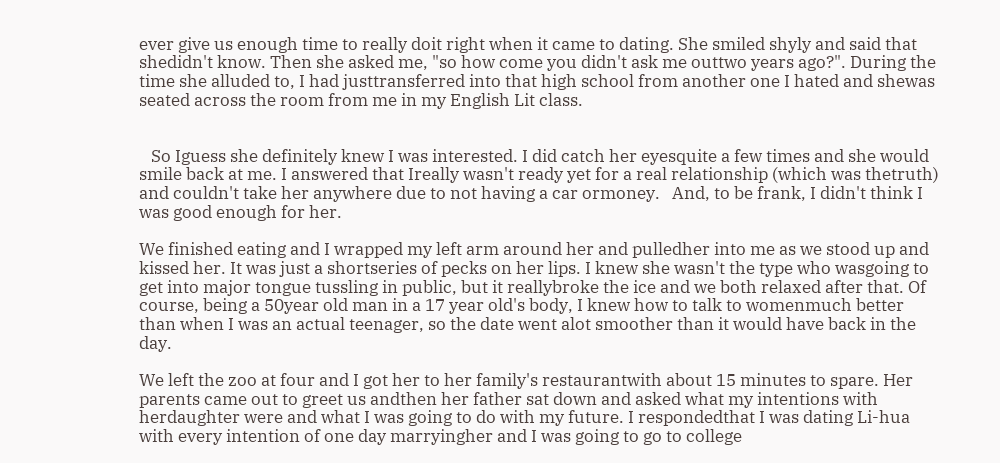ever give us enough time to really doit right when it came to dating. She smiled shyly and said that shedidn't know. Then she asked me, "so how come you didn't ask me outtwo years ago?". During the time she alluded to, I had justtransferred into that high school from another one I hated and shewas seated across the room from me in my English Lit class.


   So Iguess she definitely knew I was interested. I did catch her eyesquite a few times and she would smile back at me. I answered that Ireally wasn't ready yet for a real relationship (which was thetruth) and couldn't take her anywhere due to not having a car ormoney.   And, to be frank, I didn't think I was good enough for her.

We finished eating and I wrapped my left arm around her and pulledher into me as we stood up and kissed her. It was just a shortseries of pecks on her lips. I knew she wasn't the type who wasgoing to get into major tongue tussling in public, but it reallybroke the ice and we both relaxed after that. Of course, being a 50year old man in a 17 year old's body, I knew how to talk to womenmuch better than when I was an actual teenager, so the date went alot smoother than it would have back in the day.

We left the zoo at four and I got her to her family's restaurantwith about 15 minutes to spare. Her parents came out to greet us andthen her father sat down and asked what my intentions with herdaughter were and what I was going to do with my future. I respondedthat I was dating Li-hua with every intention of one day marryingher and I was going to go to college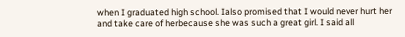when I graduated high school. Ialso promised that I would never hurt her and take care of herbecause she was such a great girl. I said all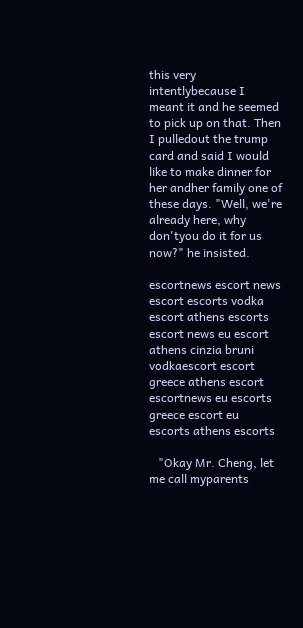this very intentlybecause I meant it and he seemed to pick up on that. Then I pulledout the trump card and said I would like to make dinner for her andher family one of these days. "Well, we're already here, why don'tyou do it for us now?" he insisted.

escortnews escort news escort escorts vodka escort athens escorts escort news eu escort athens cinzia bruni vodkaescort escort greece athens escort escortnews eu escorts greece escort eu escorts athens escorts

   "Okay Mr. Cheng, let me call myparents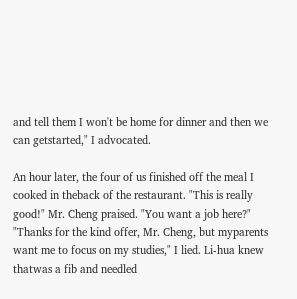and tell them I won't be home for dinner and then we can getstarted," I advocated.

An hour later, the four of us finished off the meal I cooked in theback of the restaurant. "This is really good!" Mr. Cheng praised. "You want a job here?" "Thanks for the kind offer, Mr. Cheng, but myparents want me to focus on my studies," I lied. Li-hua knew thatwas a fib and needled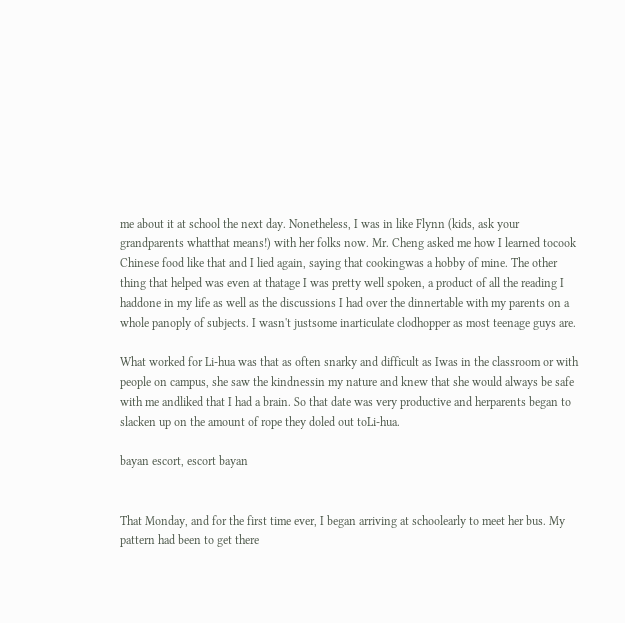me about it at school the next day. Nonetheless, I was in like Flynn (kids, ask your grandparents whatthat means!) with her folks now. Mr. Cheng asked me how I learned tocook Chinese food like that and I lied again, saying that cookingwas a hobby of mine. The other thing that helped was even at thatage I was pretty well spoken, a product of all the reading I haddone in my life as well as the discussions I had over the dinnertable with my parents on a whole panoply of subjects. I wasn't justsome inarticulate clodhopper as most teenage guys are.

What worked for Li-hua was that as often snarky and difficult as Iwas in the classroom or with people on campus, she saw the kindnessin my nature and knew that she would always be safe with me andliked that I had a brain. So that date was very productive and herparents began to slacken up on the amount of rope they doled out toLi-hua.

bayan escort, escort bayan


That Monday, and for the first time ever, I began arriving at schoolearly to meet her bus. My pattern had been to get there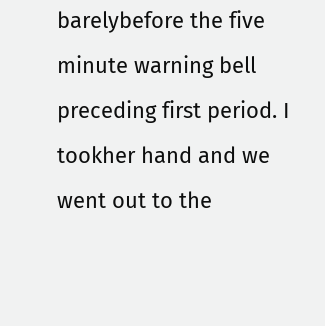barelybefore the five minute warning bell preceding first period. I tookher hand and we went out to the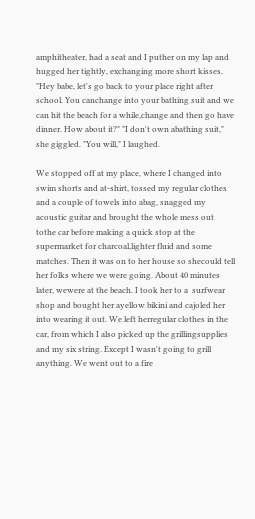amphitheater, had a seat and I puther on my lap and hugged her tightly, exchanging more short kisses. "Hey babe, let's go back to your place right after school. You canchange into your bathing suit and we can hit the beach for a while,change and then go have dinner. How about it?" "I don't own abathing suit," she giggled. "You will," I laughed.

We stopped off at my place, where I changed into swim shorts and at-shirt, tossed my regular clothes and a couple of towels into abag, snagged my acoustic guitar and brought the whole mess out tothe car before making a quick stop at the supermarket for charcoal,lighter fluid and some matches. Then it was on to her house so shecould tell her folks where we were going. About 40 minutes later, wewere at the beach. I took her to a  surfwear shop and bought her ayellow bikini and cajoled her into wearing it out. We left herregular clothes in the car, from which I also picked up the grillingsupplies and my six string. Except I wasn't going to grill anything. We went out to a fire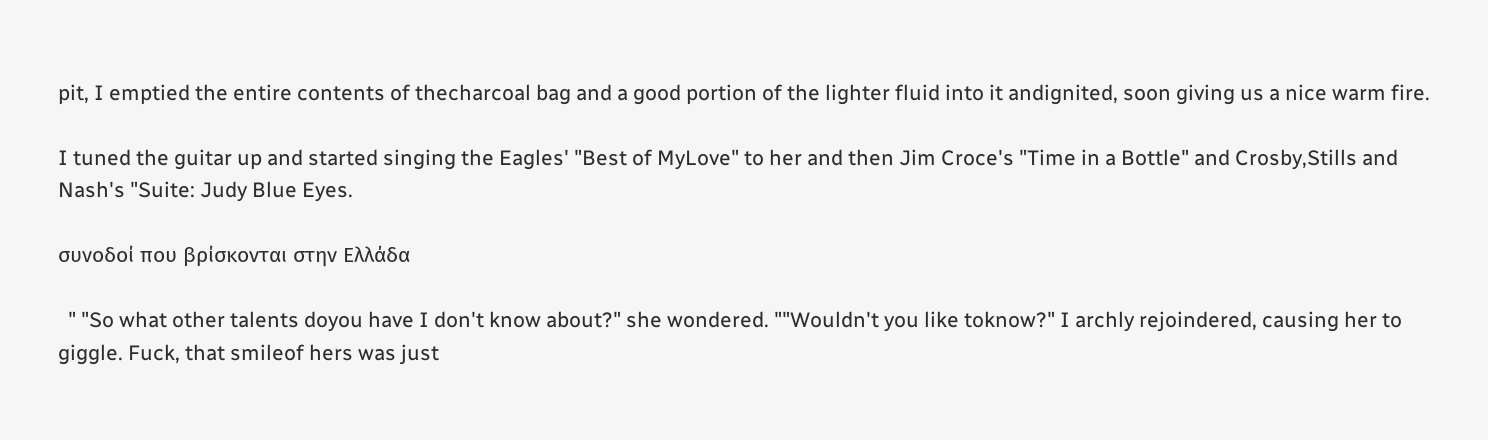pit, I emptied the entire contents of thecharcoal bag and a good portion of the lighter fluid into it andignited, soon giving us a nice warm fire.

I tuned the guitar up and started singing the Eagles' "Best of MyLove" to her and then Jim Croce's "Time in a Bottle" and Crosby,Stills and Nash's "Suite: Judy Blue Eyes.

συνοδοί που βρίσκονται στην Ελλάδα

  " "So what other talents doyou have I don't know about?" she wondered. ""Wouldn't you like toknow?" I archly rejoindered, causing her to giggle. Fuck, that smileof hers was just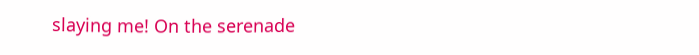slaying me! On the serenade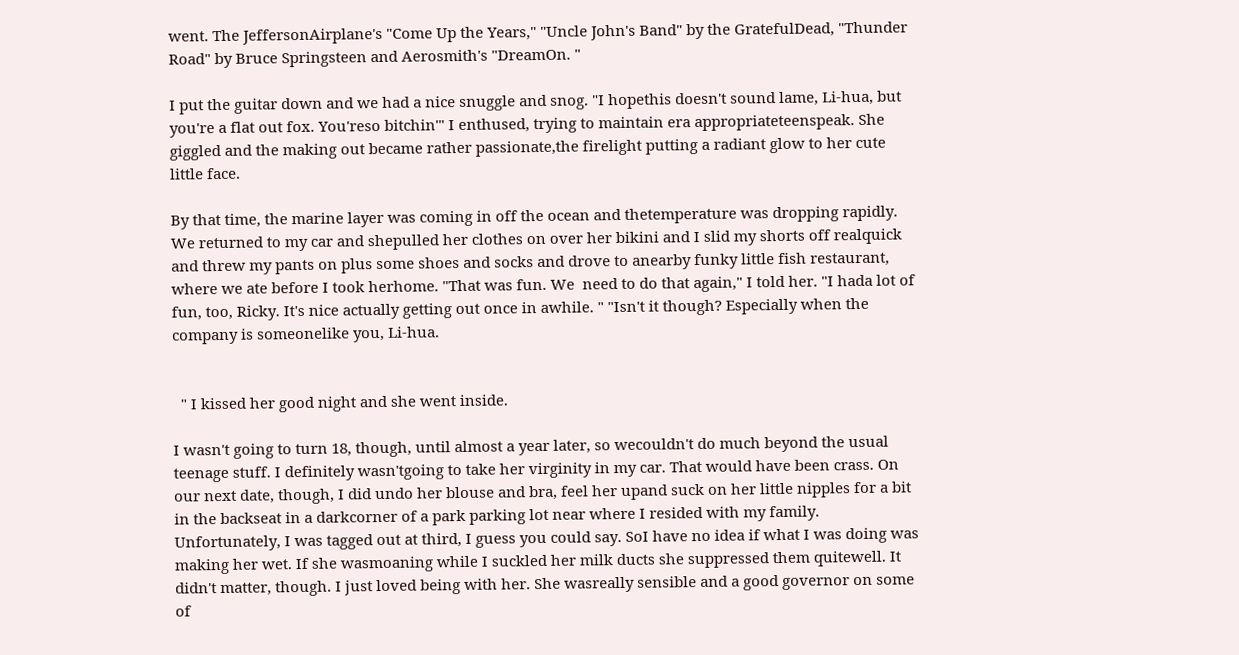went. The JeffersonAirplane's "Come Up the Years," "Uncle John's Band" by the GratefulDead, "Thunder Road" by Bruce Springsteen and Aerosmith's "DreamOn. "

I put the guitar down and we had a nice snuggle and snog. "I hopethis doesn't sound lame, Li-hua, but you're a flat out fox. You'reso bitchin'" I enthused, trying to maintain era appropriateteenspeak. She giggled and the making out became rather passionate,the firelight putting a radiant glow to her cute little face.

By that time, the marine layer was coming in off the ocean and thetemperature was dropping rapidly. We returned to my car and shepulled her clothes on over her bikini and I slid my shorts off realquick and threw my pants on plus some shoes and socks and drove to anearby funky little fish restaurant, where we ate before I took herhome. "That was fun. We  need to do that again," I told her. "I hada lot of fun, too, Ricky. It's nice actually getting out once in awhile. " "Isn't it though? Especially when the company is someonelike you, Li-hua.


  " I kissed her good night and she went inside.

I wasn't going to turn 18, though, until almost a year later, so wecouldn't do much beyond the usual teenage stuff. I definitely wasn'tgoing to take her virginity in my car. That would have been crass. On our next date, though, I did undo her blouse and bra, feel her upand suck on her little nipples for a bit in the backseat in a darkcorner of a park parking lot near where I resided with my family. Unfortunately, I was tagged out at third, I guess you could say. SoI have no idea if what I was doing was making her wet. If she wasmoaning while I suckled her milk ducts she suppressed them quitewell. It didn't matter, though. I just loved being with her. She wasreally sensible and a good governor on some of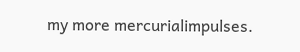my more mercurialimpulses.